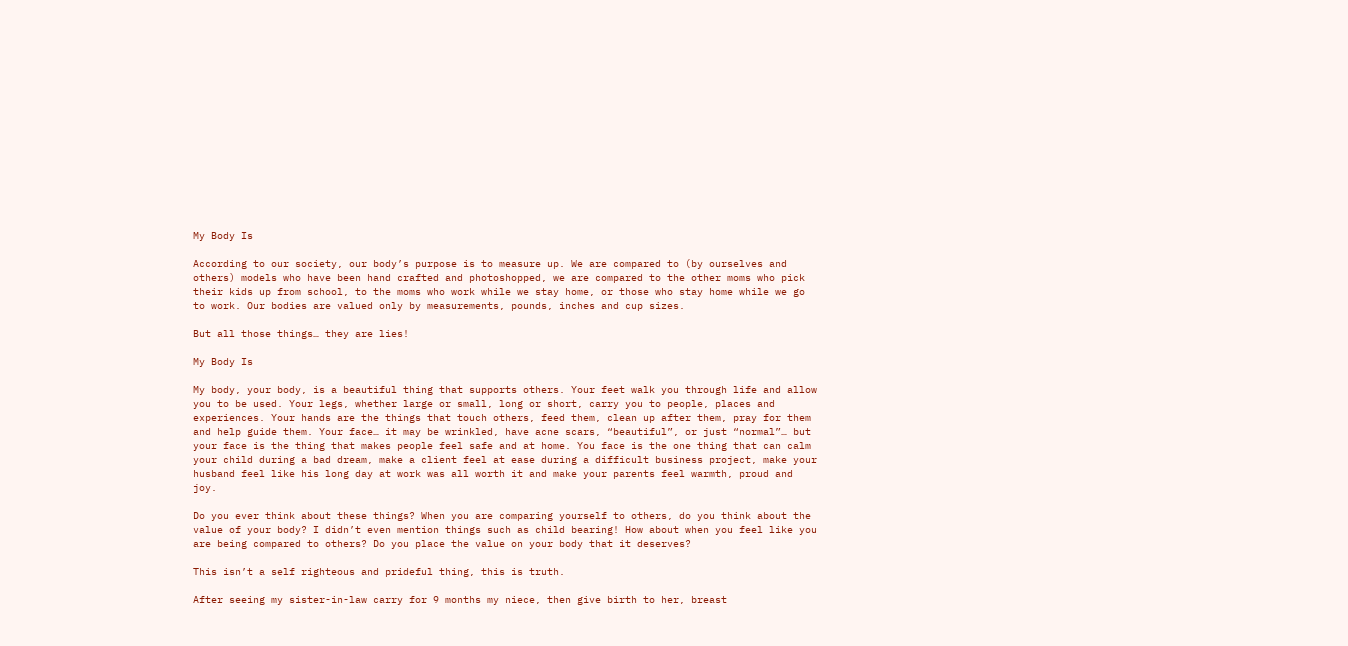My Body Is

According to our society, our body’s purpose is to measure up. We are compared to (by ourselves and others) models who have been hand crafted and photoshopped, we are compared to the other moms who pick their kids up from school, to the moms who work while we stay home, or those who stay home while we go to work. Our bodies are valued only by measurements, pounds, inches and cup sizes.

But all those things… they are lies!

My Body Is

My body, your body, is a beautiful thing that supports others. Your feet walk you through life and allow you to be used. Your legs, whether large or small, long or short, carry you to people, places and experiences. Your hands are the things that touch others, feed them, clean up after them, pray for them and help guide them. Your face… it may be wrinkled, have acne scars, “beautiful”, or just “normal”… but your face is the thing that makes people feel safe and at home. You face is the one thing that can calm your child during a bad dream, make a client feel at ease during a difficult business project, make your husband feel like his long day at work was all worth it and make your parents feel warmth, proud and joy.

Do you ever think about these things? When you are comparing yourself to others, do you think about the value of your body? I didn’t even mention things such as child bearing! How about when you feel like you are being compared to others? Do you place the value on your body that it deserves?

This isn’t a self righteous and prideful thing, this is truth.

After seeing my sister-in-law carry for 9 months my niece, then give birth to her, breast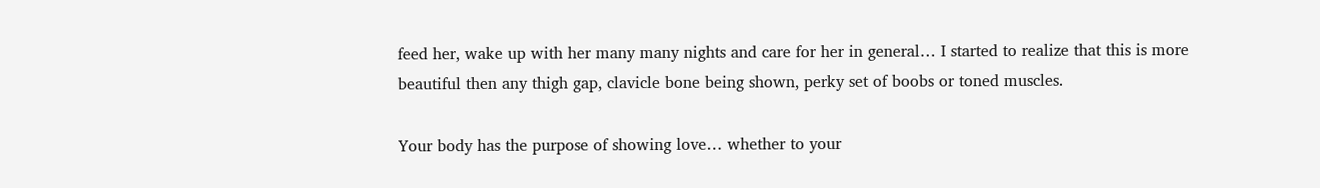feed her, wake up with her many many nights and care for her in general… I started to realize that this is more beautiful then any thigh gap, clavicle bone being shown, perky set of boobs or toned muscles.

Your body has the purpose of showing love… whether to your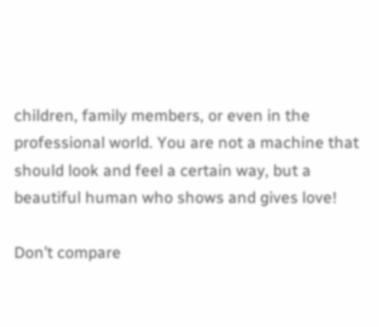children, family members, or even in the professional world. You are not a machine that should look and feel a certain way, but a beautiful human who shows and gives love!

Don’t compare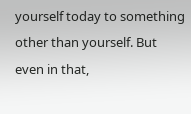yourself today to something other than yourself. But even in that,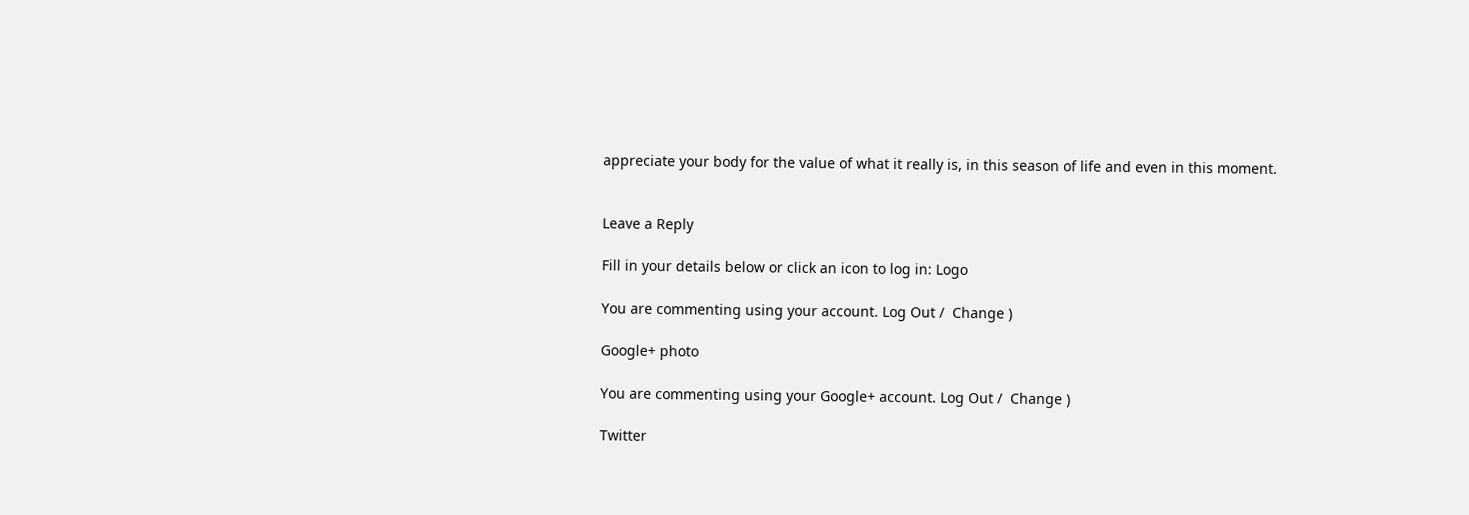appreciate your body for the value of what it really is, in this season of life and even in this moment.


Leave a Reply

Fill in your details below or click an icon to log in: Logo

You are commenting using your account. Log Out /  Change )

Google+ photo

You are commenting using your Google+ account. Log Out /  Change )

Twitter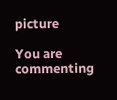picture

You are commenting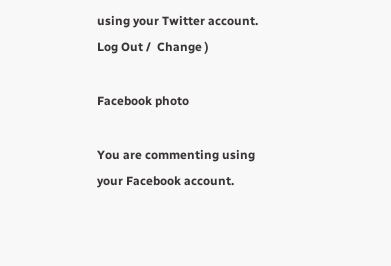using your Twitter account. Log Out /  Change )

Facebook photo

You are commenting using your Facebook account.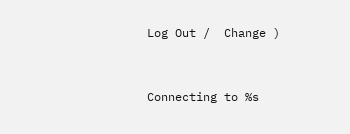Log Out /  Change )


Connecting to %s